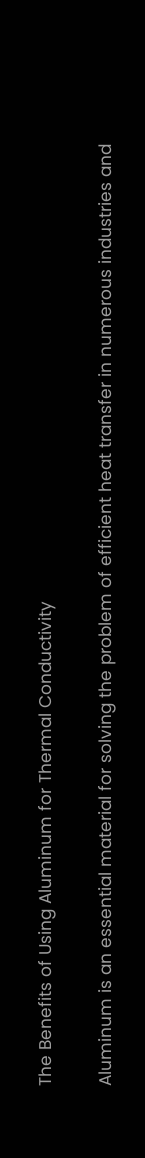The Benefits of Using Aluminum for Thermal Conductivity

Aluminum is an essential material for solving the problem of efficient heat transfer in numerous industries and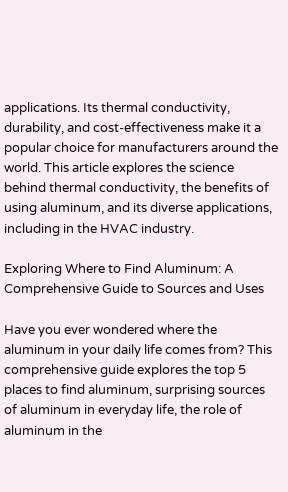applications. Its thermal conductivity, durability, and cost-effectiveness make it a popular choice for manufacturers around the world. This article explores the science behind thermal conductivity, the benefits of using aluminum, and its diverse applications, including in the HVAC industry.

Exploring Where to Find Aluminum: A Comprehensive Guide to Sources and Uses

Have you ever wondered where the aluminum in your daily life comes from? This comprehensive guide explores the top 5 places to find aluminum, surprising sources of aluminum in everyday life, the role of aluminum in the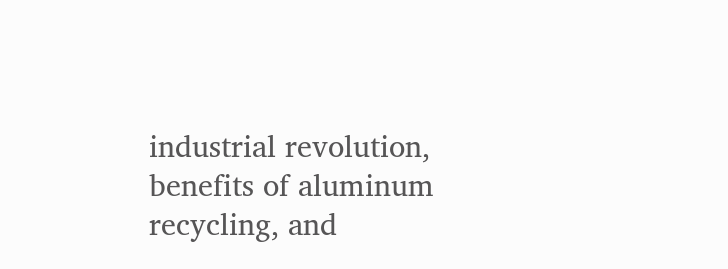industrial revolution, benefits of aluminum recycling, and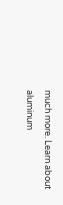much more. Learn about aluminum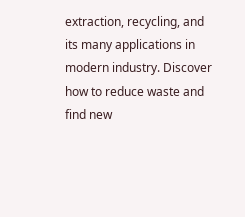extraction, recycling, and its many applications in modern industry. Discover how to reduce waste and find new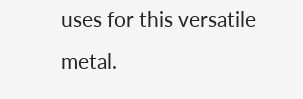uses for this versatile metal.